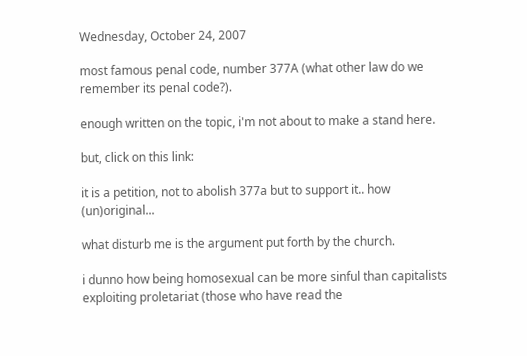Wednesday, October 24, 2007

most famous penal code, number 377A (what other law do we remember its penal code?).

enough written on the topic, i'm not about to make a stand here.

but, click on this link:

it is a petition, not to abolish 377a but to support it.. how (un)original...

what disturb me is the argument put forth by the church.

i dunno how being homosexual can be more sinful than capitalists exploiting proletariat (those who have read the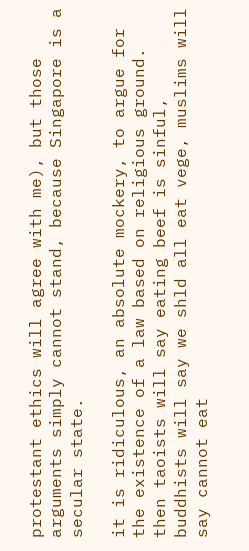protestant ethics will agree with me), but those arguments simply cannot stand, because Singapore is a secular state.

it is ridiculous, an absolute mockery, to argue for the existence of a law based on religious ground. then taoists will say eating beef is sinful, buddhists will say we shld all eat vege, muslims will say cannot eat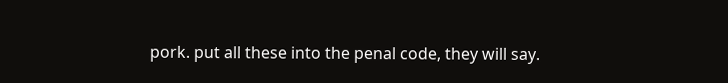pork. put all these into the penal code, they will say.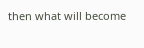then what will become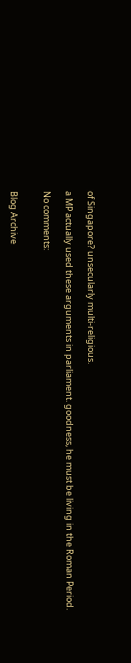of Singapore? unsecularly multi-religious.

a MP actually used these arguments in parliament. goodness, he must be living in the Roman Period.

No comments:


Blog Archive